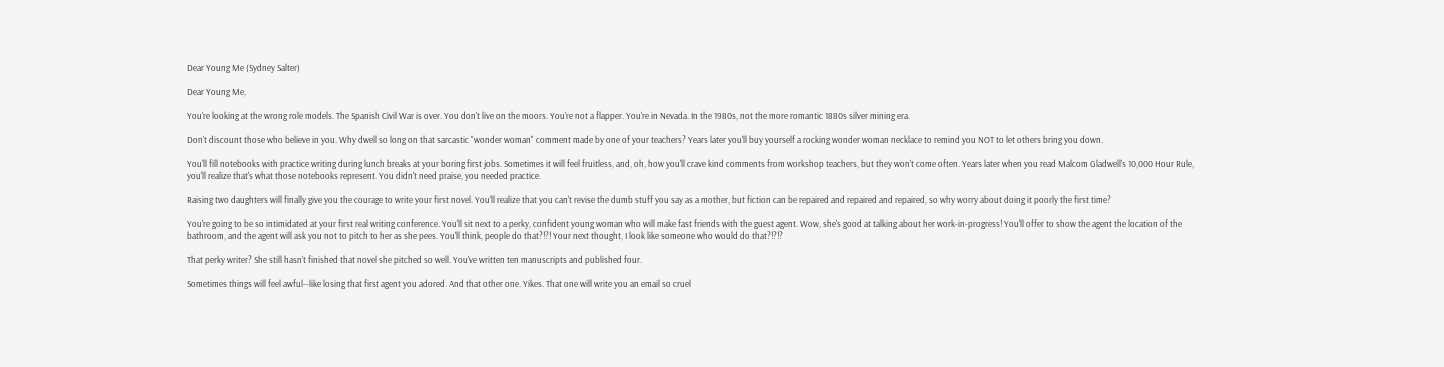Dear Young Me (Sydney Salter)

Dear Young Me,

You're looking at the wrong role models. The Spanish Civil War is over. You don't live on the moors. You're not a flapper. You're in Nevada. In the 1980s, not the more romantic 1880s silver mining era.

Don't discount those who believe in you. Why dwell so long on that sarcastic "wonder woman" comment made by one of your teachers? Years later you'll buy yourself a rocking wonder woman necklace to remind you NOT to let others bring you down.

You'll fill notebooks with practice writing during lunch breaks at your boring first jobs. Sometimes it will feel fruitless, and, oh, how you'll crave kind comments from workshop teachers, but they won't come often. Years later when you read Malcom Gladwell's 10,000 Hour Rule, you'll realize that's what those notebooks represent. You didn't need praise, you needed practice.

Raising two daughters will finally give you the courage to write your first novel. You'll realize that you can't revise the dumb stuff you say as a mother, but fiction can be repaired and repaired and repaired, so why worry about doing it poorly the first time?

You're going to be so intimidated at your first real writing conference. You'll sit next to a perky, confident young woman who will make fast friends with the guest agent. Wow, she's good at talking about her work-in-progress! You'll offer to show the agent the location of the bathroom, and the agent will ask you not to pitch to her as she pees. You'll think, people do that?!?! Your next thought, I look like someone who would do that?!?!?

That perky writer? She still hasn't finished that novel she pitched so well. You've written ten manuscripts and published four.

Sometimes things will feel awful--like losing that first agent you adored. And that other one. Yikes. That one will write you an email so cruel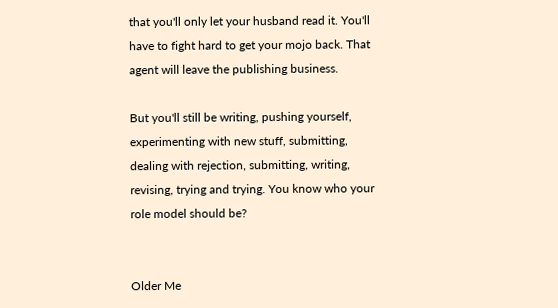that you'll only let your husband read it. You'll have to fight hard to get your mojo back. That agent will leave the publishing business.

But you'll still be writing, pushing yourself, experimenting with new stuff, submitting, dealing with rejection, submitting, writing, revising, trying and trying. You know who your role model should be?


Older Me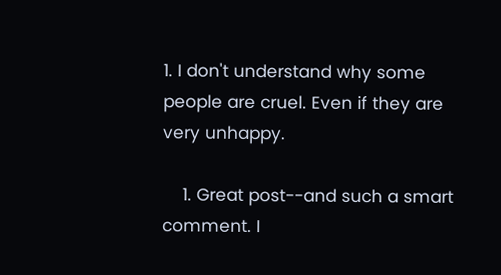1. I don't understand why some people are cruel. Even if they are very unhappy.

    1. Great post--and such a smart comment. I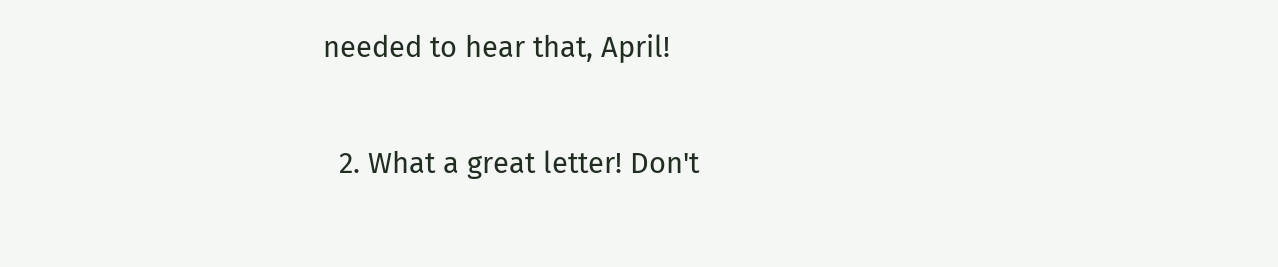needed to hear that, April!

  2. What a great letter! Don't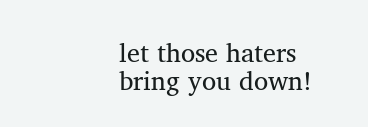let those haters bring you down!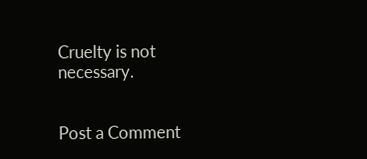Cruelty is not necessary.


Post a Comment